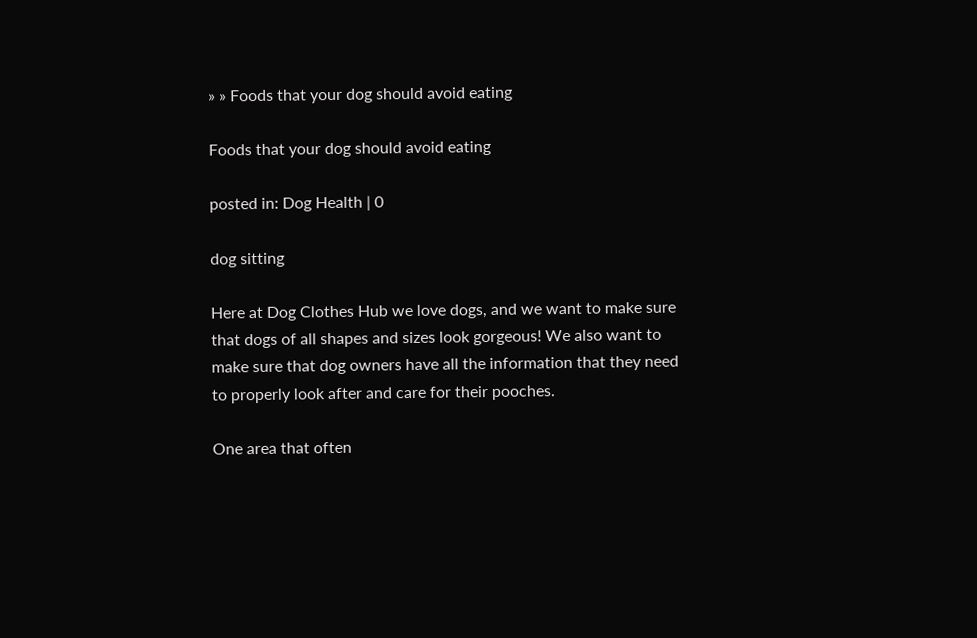» » Foods that your dog should avoid eating

Foods that your dog should avoid eating

posted in: Dog Health | 0

dog sitting

Here at Dog Clothes Hub we love dogs, and we want to make sure that dogs of all shapes and sizes look gorgeous! We also want to make sure that dog owners have all the information that they need to properly look after and care for their pooches.

One area that often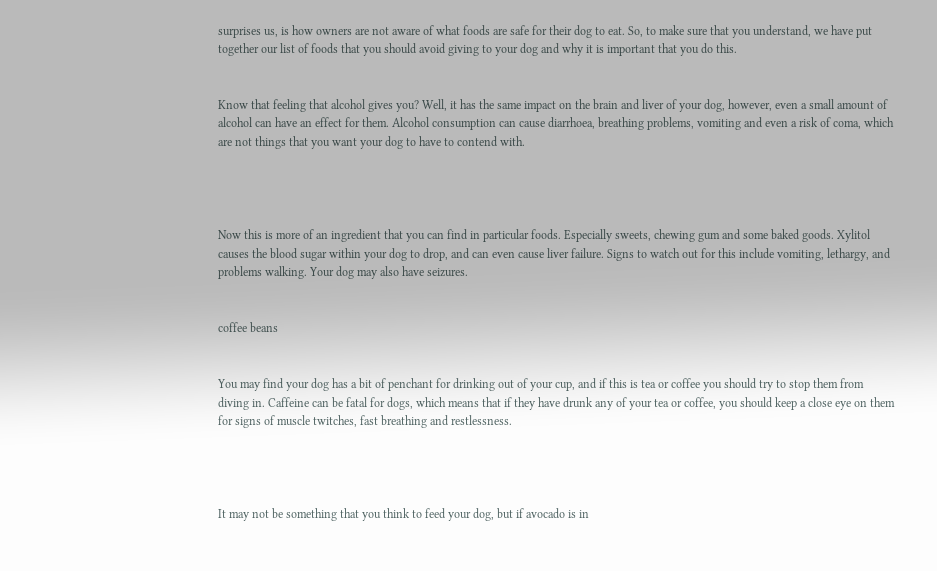surprises us, is how owners are not aware of what foods are safe for their dog to eat. So, to make sure that you understand, we have put together our list of foods that you should avoid giving to your dog and why it is important that you do this.


Know that feeling that alcohol gives you? Well, it has the same impact on the brain and liver of your dog, however, even a small amount of alcohol can have an effect for them. Alcohol consumption can cause diarrhoea, breathing problems, vomiting and even a risk of coma, which are not things that you want your dog to have to contend with.




Now this is more of an ingredient that you can find in particular foods. Especially sweets, chewing gum and some baked goods. Xylitol causes the blood sugar within your dog to drop, and can even cause liver failure. Signs to watch out for this include vomiting, lethargy, and problems walking. Your dog may also have seizures.


coffee beans


You may find your dog has a bit of penchant for drinking out of your cup, and if this is tea or coffee you should try to stop them from diving in. Caffeine can be fatal for dogs, which means that if they have drunk any of your tea or coffee, you should keep a close eye on them for signs of muscle twitches, fast breathing and restlessness.




It may not be something that you think to feed your dog, but if avocado is in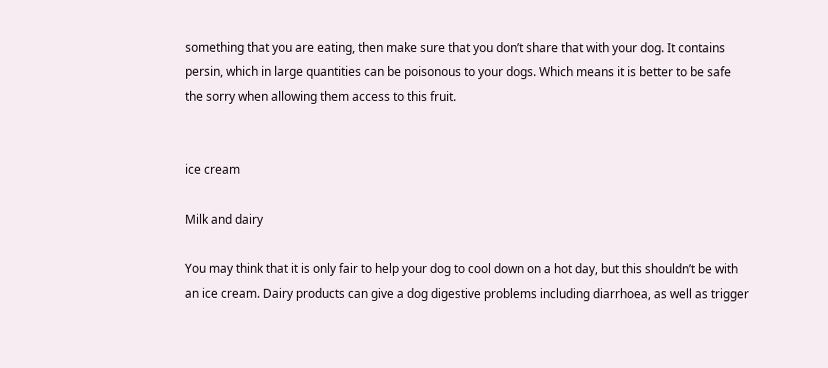something that you are eating, then make sure that you don’t share that with your dog. It contains persin, which in large quantities can be poisonous to your dogs. Which means it is better to be safe the sorry when allowing them access to this fruit.


ice cream

Milk and dairy

You may think that it is only fair to help your dog to cool down on a hot day, but this shouldn’t be with an ice cream. Dairy products can give a dog digestive problems including diarrhoea, as well as trigger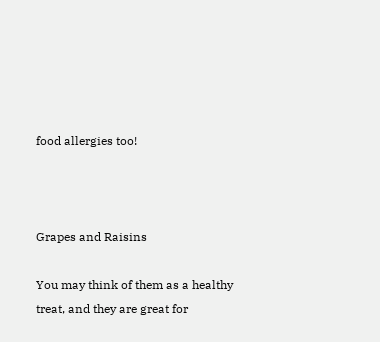food allergies too!



Grapes and Raisins

You may think of them as a healthy treat, and they are great for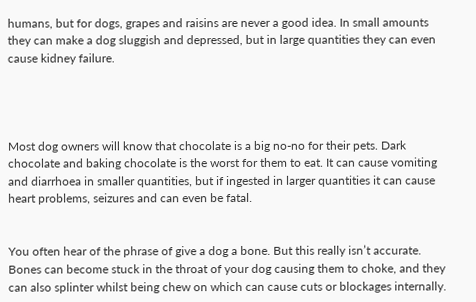humans, but for dogs, grapes and raisins are never a good idea. In small amounts they can make a dog sluggish and depressed, but in large quantities they can even cause kidney failure.




Most dog owners will know that chocolate is a big no-no for their pets. Dark chocolate and baking chocolate is the worst for them to eat. It can cause vomiting and diarrhoea in smaller quantities, but if ingested in larger quantities it can cause heart problems, seizures and can even be fatal.


You often hear of the phrase of give a dog a bone. But this really isn’t accurate. Bones can become stuck in the throat of your dog causing them to choke, and they can also splinter whilst being chew on which can cause cuts or blockages internally.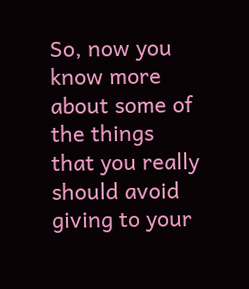So, now you know more about some of the things that you really should avoid giving to your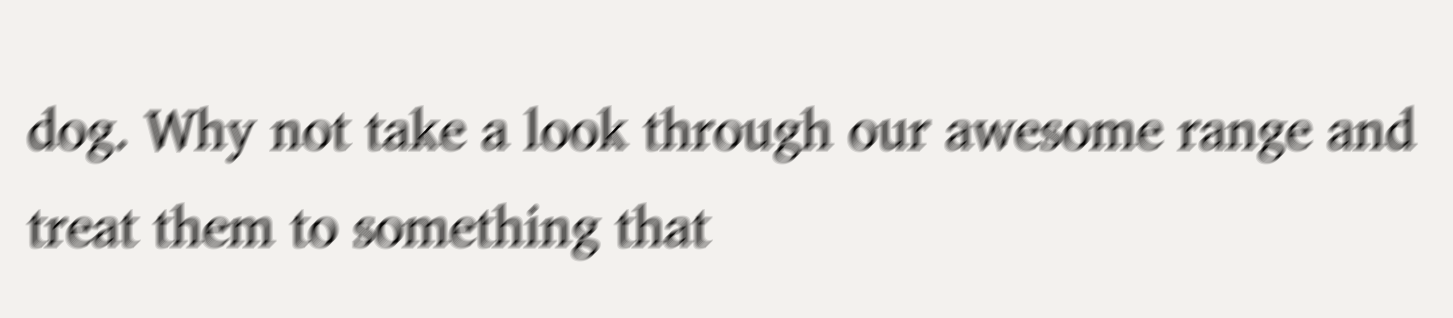dog. Why not take a look through our awesome range and treat them to something that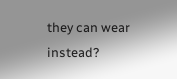they can wear instead?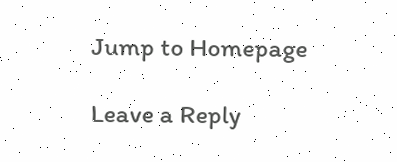Jump to Homepage

Leave a Reply